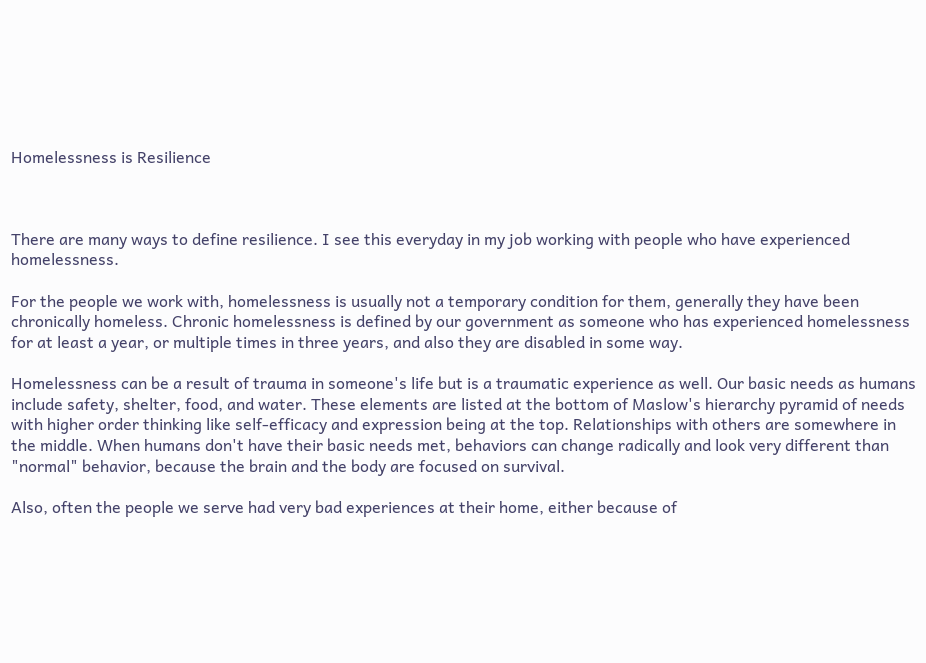Homelessness is Resilience



There are many ways to define resilience. I see this everyday in my job working with people who have experienced homelessness.

For the people we work with, homelessness is usually not a temporary condition for them, generally they have been chronically homeless. Chronic homelessness is defined by our government as someone who has experienced homelessness for at least a year, or multiple times in three years, and also they are disabled in some way.

Homelessness can be a result of trauma in someone's life but is a traumatic experience as well. Our basic needs as humans include safety, shelter, food, and water. These elements are listed at the bottom of Maslow's hierarchy pyramid of needs with higher order thinking like self-efficacy and expression being at the top. Relationships with others are somewhere in the middle. When humans don't have their basic needs met, behaviors can change radically and look very different than "normal" behavior, because the brain and the body are focused on survival.

Also, often the people we serve had very bad experiences at their home, either because of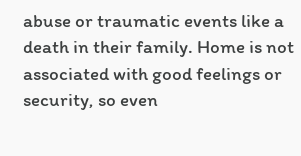abuse or traumatic events like a death in their family. Home is not associated with good feelings or security, so even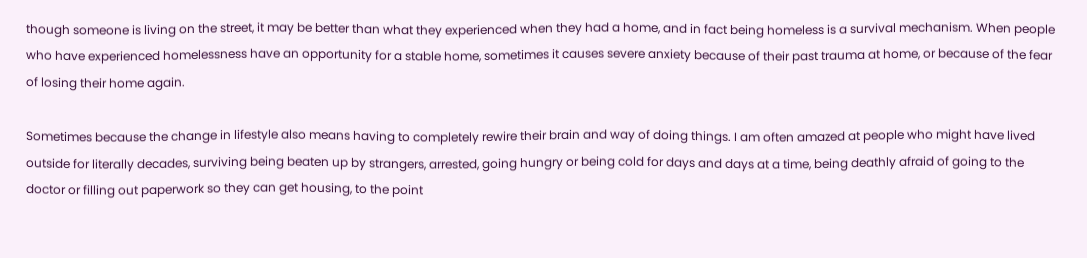though someone is living on the street, it may be better than what they experienced when they had a home, and in fact being homeless is a survival mechanism. When people who have experienced homelessness have an opportunity for a stable home, sometimes it causes severe anxiety because of their past trauma at home, or because of the fear of losing their home again.

Sometimes because the change in lifestyle also means having to completely rewire their brain and way of doing things. I am often amazed at people who might have lived outside for literally decades, surviving being beaten up by strangers, arrested, going hungry or being cold for days and days at a time, being deathly afraid of going to the doctor or filling out paperwork so they can get housing, to the point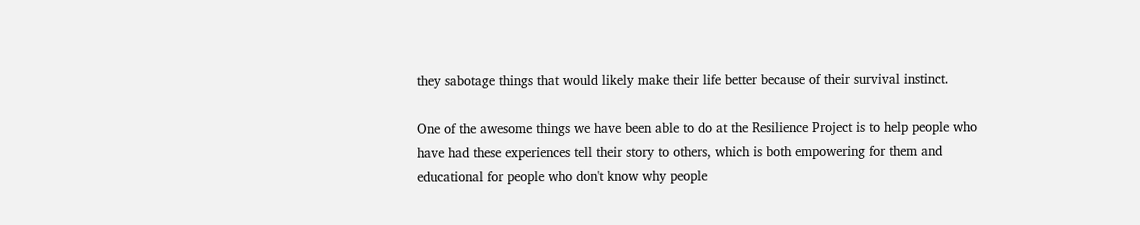they sabotage things that would likely make their life better because of their survival instinct.

One of the awesome things we have been able to do at the Resilience Project is to help people who have had these experiences tell their story to others, which is both empowering for them and educational for people who don't know why people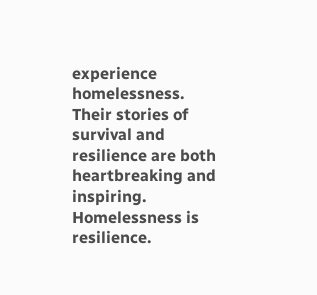experience homelessness. Their stories of survival and resilience are both heartbreaking and inspiring. Homelessness is resilience.